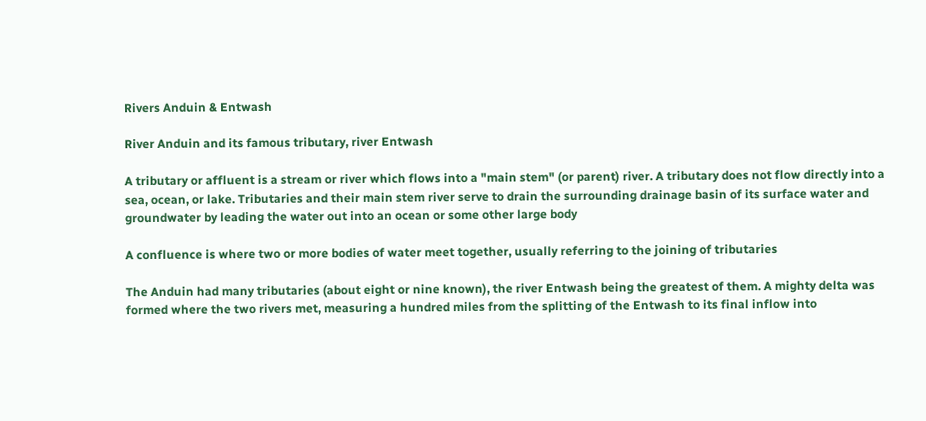Rivers Anduin & Entwash

River Anduin and its famous tributary, river Entwash

A tributary or affluent is a stream or river which flows into a "main stem" (or parent) river. A tributary does not flow directly into a sea, ocean, or lake. Tributaries and their main stem river serve to drain the surrounding drainage basin of its surface water and groundwater by leading the water out into an ocean or some other large body

A confluence is where two or more bodies of water meet together, usually referring to the joining of tributaries

The Anduin had many tributaries (about eight or nine known), the river Entwash being the greatest of them. A mighty delta was formed where the two rivers met, measuring a hundred miles from the splitting of the Entwash to its final inflow into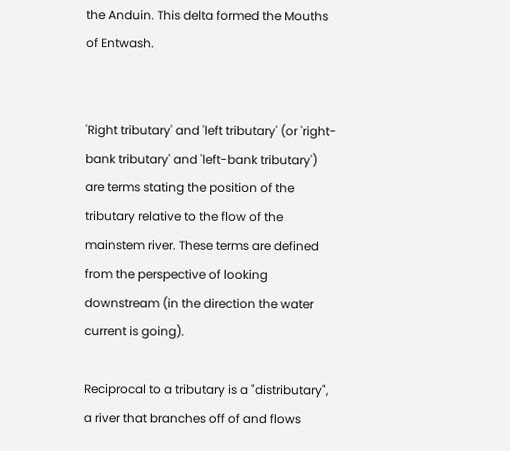the Anduin. This delta formed the Mouths of Entwash.


'Right tributary' and 'left tributary' (or 'right-bank tributary' and 'left-bank tributary') are terms stating the position of the tributary relative to the flow of the mainstem river. These terms are defined from the perspective of looking downstream (in the direction the water current is going).

Reciprocal to a tributary is a "distributary", a river that branches off of and flows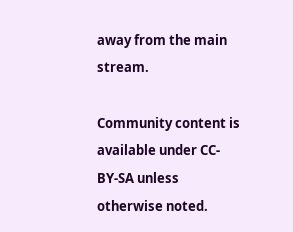away from the main stream.

Community content is available under CC-BY-SA unless otherwise noted.